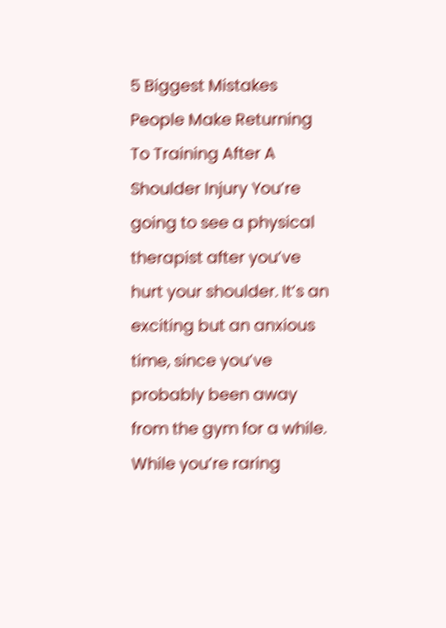5 Biggest Mistakes People Make Returning To Training After A Shoulder Injury You’re going to see a physical therapist after you’ve hurt your shoulder. It’s an exciting but an anxious time, since you’ve probably been away from the gym for a while. While you’re raring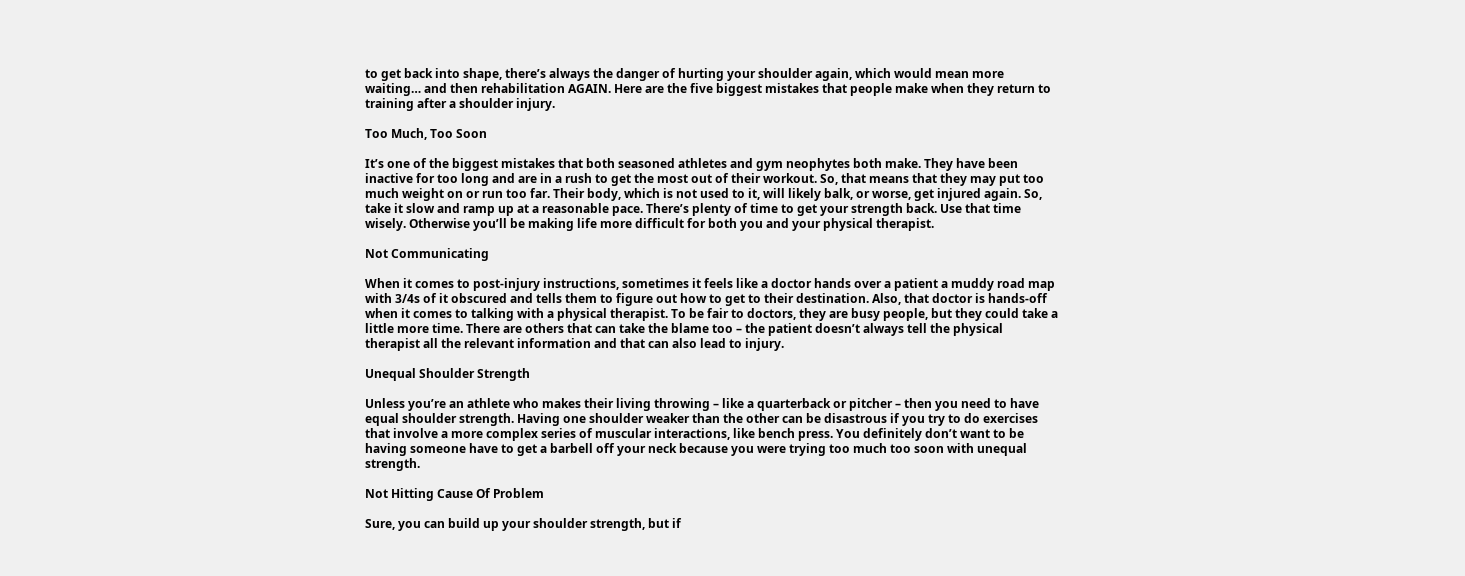to get back into shape, there’s always the danger of hurting your shoulder again, which would mean more waiting… and then rehabilitation AGAIN. Here are the five biggest mistakes that people make when they return to training after a shoulder injury.

Too Much, Too Soon

It’s one of the biggest mistakes that both seasoned athletes and gym neophytes both make. They have been inactive for too long and are in a rush to get the most out of their workout. So, that means that they may put too much weight on or run too far. Their body, which is not used to it, will likely balk, or worse, get injured again. So, take it slow and ramp up at a reasonable pace. There’s plenty of time to get your strength back. Use that time wisely. Otherwise you’ll be making life more difficult for both you and your physical therapist.

Not Communicating

When it comes to post-injury instructions, sometimes it feels like a doctor hands over a patient a muddy road map with 3/4s of it obscured and tells them to figure out how to get to their destination. Also, that doctor is hands-off when it comes to talking with a physical therapist. To be fair to doctors, they are busy people, but they could take a little more time. There are others that can take the blame too – the patient doesn’t always tell the physical therapist all the relevant information and that can also lead to injury.

Unequal Shoulder Strength

Unless you’re an athlete who makes their living throwing – like a quarterback or pitcher – then you need to have equal shoulder strength. Having one shoulder weaker than the other can be disastrous if you try to do exercises that involve a more complex series of muscular interactions, like bench press. You definitely don’t want to be having someone have to get a barbell off your neck because you were trying too much too soon with unequal strength.

Not Hitting Cause Of Problem

Sure, you can build up your shoulder strength, but if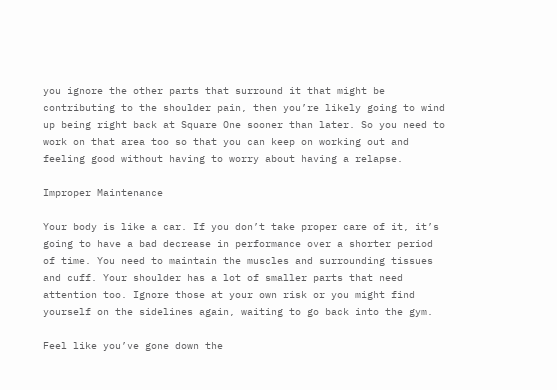you ignore the other parts that surround it that might be contributing to the shoulder pain, then you’re likely going to wind up being right back at Square One sooner than later. So you need to work on that area too so that you can keep on working out and feeling good without having to worry about having a relapse.

Improper Maintenance

Your body is like a car. If you don’t take proper care of it, it’s going to have a bad decrease in performance over a shorter period of time. You need to maintain the muscles and surrounding tissues and cuff. Your shoulder has a lot of smaller parts that need attention too. Ignore those at your own risk or you might find yourself on the sidelines again, waiting to go back into the gym.

Feel like you’ve gone down the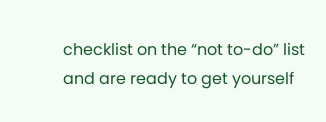checklist on the “not to-do” list and are ready to get yourself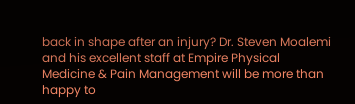back in shape after an injury? Dr. Steven Moalemi and his excellent staff at Empire Physical Medicine & Pain Management will be more than happy to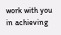work with you in achieving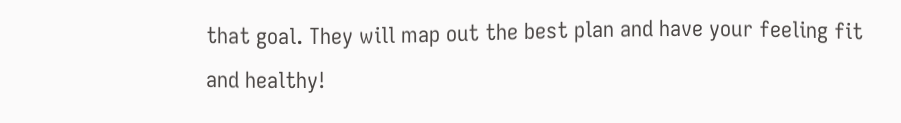that goal. They will map out the best plan and have your feeling fit and healthy!